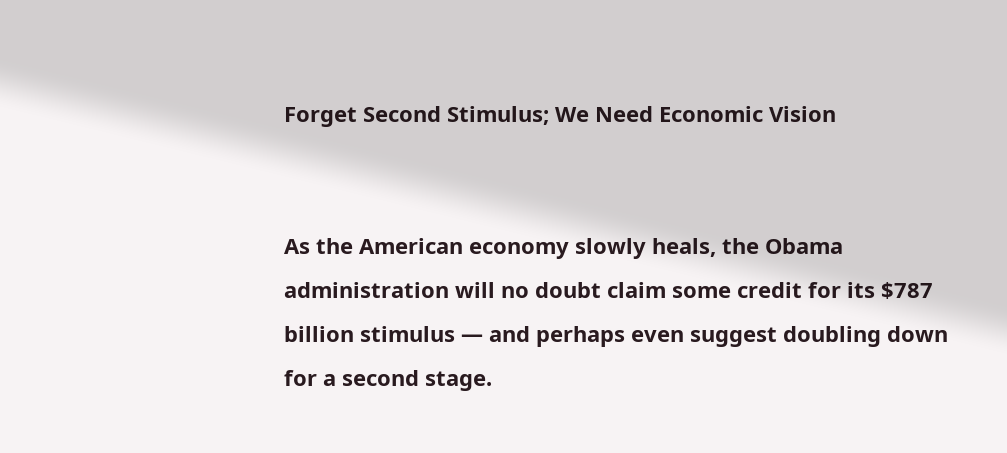Forget Second Stimulus; We Need Economic Vision


As the American economy slowly heals, the Obama administration will no doubt claim some credit for its $787 billion stimulus — and perhaps even suggest doubling down for a second stage.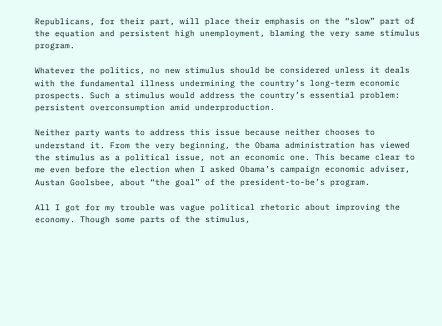Republicans, for their part, will place their emphasis on the “slow” part of the equation and persistent high unemployment, blaming the very same stimulus program.

Whatever the politics, no new stimulus should be considered unless it deals with the fundamental illness undermining the country’s long-term economic prospects. Such a stimulus would address the country’s essential problem: persistent overconsumption amid underproduction.

Neither party wants to address this issue because neither chooses to understand it. From the very beginning, the Obama administration has viewed the stimulus as a political issue, not an economic one. This became clear to me even before the election when I asked Obama’s campaign economic adviser, Austan Goolsbee, about “the goal” of the president-to-be’s program.

All I got for my trouble was vague political rhetoric about improving the economy. Though some parts of the stimulus,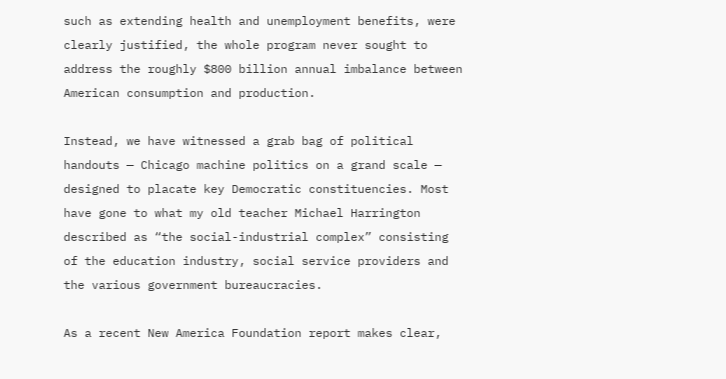such as extending health and unemployment benefits, were clearly justified, the whole program never sought to address the roughly $800 billion annual imbalance between American consumption and production.

Instead, we have witnessed a grab bag of political handouts — Chicago machine politics on a grand scale — designed to placate key Democratic constituencies. Most have gone to what my old teacher Michael Harrington described as “the social-industrial complex” consisting of the education industry, social service providers and the various government bureaucracies.

As a recent New America Foundation report makes clear,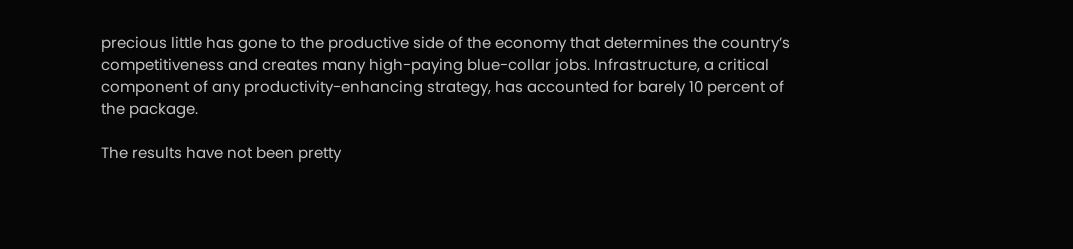precious little has gone to the productive side of the economy that determines the country’s competitiveness and creates many high-paying blue-collar jobs. Infrastructure, a critical component of any productivity-enhancing strategy, has accounted for barely 10 percent of the package.

The results have not been pretty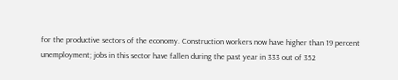for the productive sectors of the economy. Construction workers now have higher than 19 percent unemployment; jobs in this sector have fallen during the past year in 333 out of 352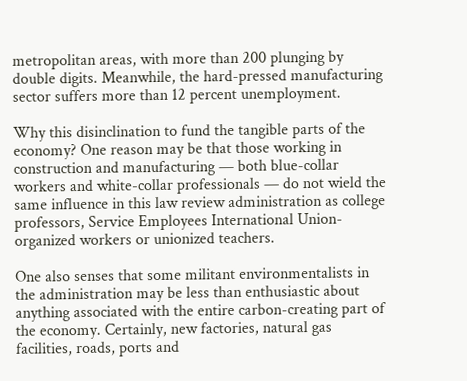metropolitan areas, with more than 200 plunging by double digits. Meanwhile, the hard-pressed manufacturing sector suffers more than 12 percent unemployment.

Why this disinclination to fund the tangible parts of the economy? One reason may be that those working in construction and manufacturing — both blue-collar workers and white-collar professionals — do not wield the same influence in this law review administration as college professors, Service Employees International Union-organized workers or unionized teachers.

One also senses that some militant environmentalists in the administration may be less than enthusiastic about anything associated with the entire carbon-creating part of the economy. Certainly, new factories, natural gas facilities, roads, ports and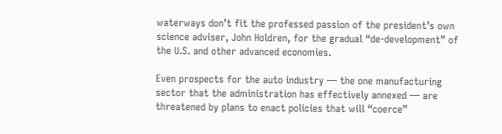waterways don’t fit the professed passion of the president’s own science adviser, John Holdren, for the gradual “de-development” of the U.S. and other advanced economies.

Even prospects for the auto industry — the one manufacturing sector that the administration has effectively annexed — are threatened by plans to enact policies that will “coerce”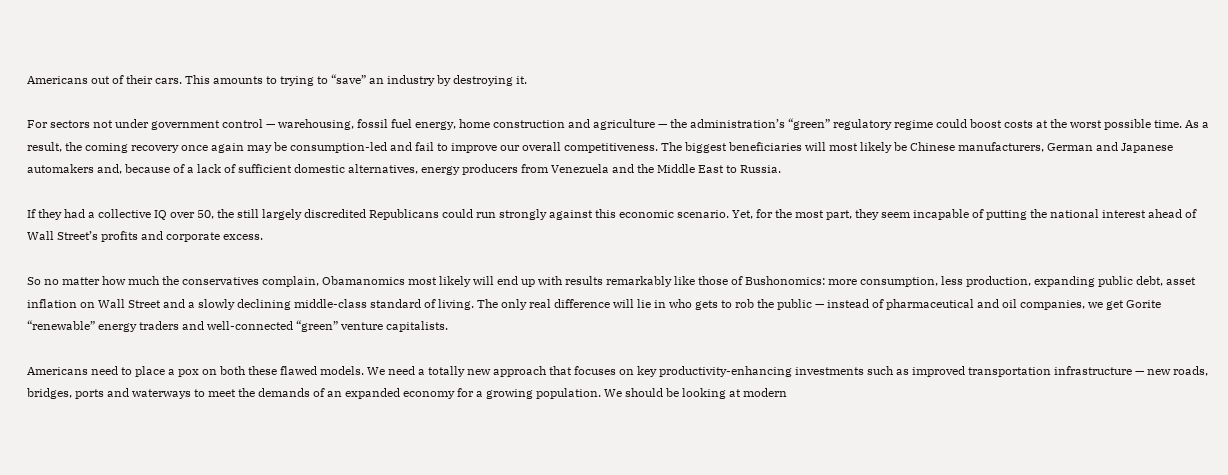Americans out of their cars. This amounts to trying to “save” an industry by destroying it.

For sectors not under government control — warehousing, fossil fuel energy, home construction and agriculture — the administration’s “green” regulatory regime could boost costs at the worst possible time. As a result, the coming recovery once again may be consumption-led and fail to improve our overall competitiveness. The biggest beneficiaries will most likely be Chinese manufacturers, German and Japanese automakers and, because of a lack of sufficient domestic alternatives, energy producers from Venezuela and the Middle East to Russia.

If they had a collective IQ over 50, the still largely discredited Republicans could run strongly against this economic scenario. Yet, for the most part, they seem incapable of putting the national interest ahead of Wall Street’s profits and corporate excess.

So no matter how much the conservatives complain, Obamanomics most likely will end up with results remarkably like those of Bushonomics: more consumption, less production, expanding public debt, asset inflation on Wall Street and a slowly declining middle-class standard of living. The only real difference will lie in who gets to rob the public — instead of pharmaceutical and oil companies, we get Gorite “renewable” energy traders and well-connected “green” venture capitalists.

Americans need to place a pox on both these flawed models. We need a totally new approach that focuses on key productivity-enhancing investments such as improved transportation infrastructure — new roads, bridges, ports and waterways to meet the demands of an expanded economy for a growing population. We should be looking at modern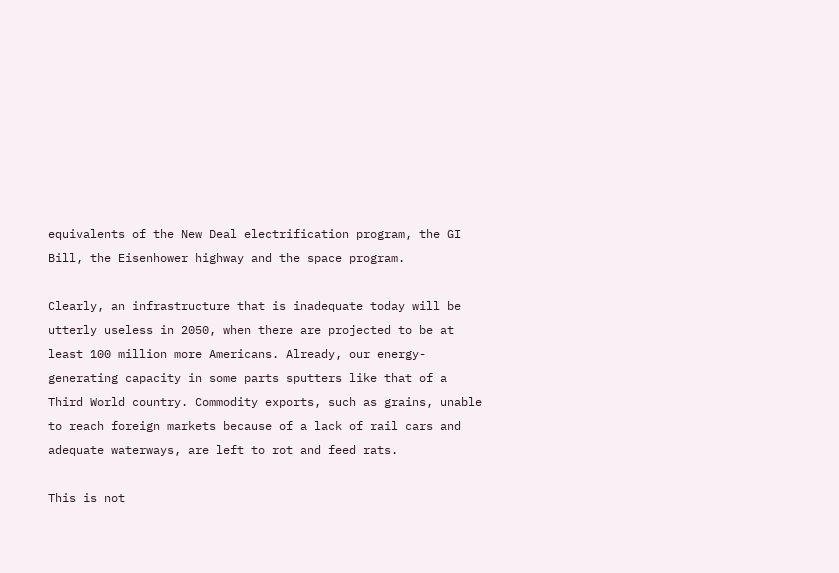equivalents of the New Deal electrification program, the GI Bill, the Eisenhower highway and the space program.

Clearly, an infrastructure that is inadequate today will be utterly useless in 2050, when there are projected to be at least 100 million more Americans. Already, our energy-generating capacity in some parts sputters like that of a Third World country. Commodity exports, such as grains, unable to reach foreign markets because of a lack of rail cars and adequate waterways, are left to rot and feed rats.

This is not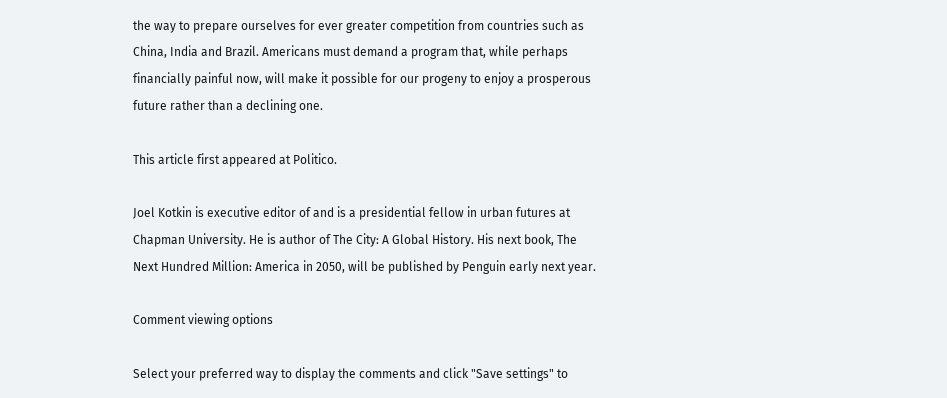the way to prepare ourselves for ever greater competition from countries such as China, India and Brazil. Americans must demand a program that, while perhaps financially painful now, will make it possible for our progeny to enjoy a prosperous future rather than a declining one.

This article first appeared at Politico.

Joel Kotkin is executive editor of and is a presidential fellow in urban futures at Chapman University. He is author of The City: A Global History. His next book, The Next Hundred Million: America in 2050, will be published by Penguin early next year.

Comment viewing options

Select your preferred way to display the comments and click "Save settings" to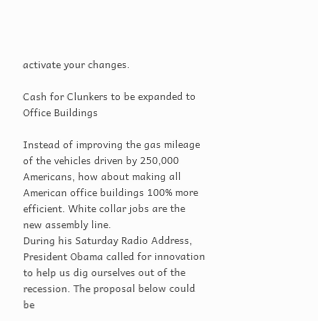activate your changes.

Cash for Clunkers to be expanded to Office Buildings

Instead of improving the gas mileage of the vehicles driven by 250,000 Americans, how about making all American office buildings 100% more efficient. White collar jobs are the new assembly line.
During his Saturday Radio Address, President Obama called for innovation to help us dig ourselves out of the recession. The proposal below could be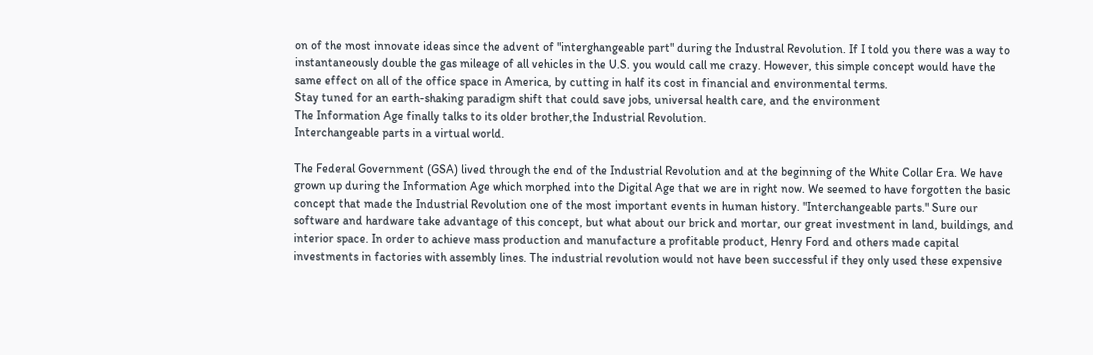on of the most innovate ideas since the advent of "interghangeable part" during the Industral Revolution. If I told you there was a way to instantaneously double the gas mileage of all vehicles in the U.S. you would call me crazy. However, this simple concept would have the same effect on all of the office space in America, by cutting in half its cost in financial and environmental terms.
Stay tuned for an earth-shaking paradigm shift that could save jobs, universal health care, and the environment
The Information Age finally talks to its older brother,the Industrial Revolution.
Interchangeable parts in a virtual world.

The Federal Government (GSA) lived through the end of the Industrial Revolution and at the beginning of the White Collar Era. We have grown up during the Information Age which morphed into the Digital Age that we are in right now. We seemed to have forgotten the basic concept that made the Industrial Revolution one of the most important events in human history. "Interchangeable parts." Sure our software and hardware take advantage of this concept, but what about our brick and mortar, our great investment in land, buildings, and interior space. In order to achieve mass production and manufacture a profitable product, Henry Ford and others made capital investments in factories with assembly lines. The industrial revolution would not have been successful if they only used these expensive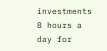investments 8 hours a day for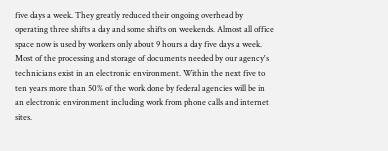five days a week. They greatly reduced their ongoing overhead by operating three shifts a day and some shifts on weekends. Almost all office space now is used by workers only about 9 hours a day five days a week. Most of the processing and storage of documents needed by our agency's technicians exist in an electronic environment. Within the next five to ten years more than 50% of the work done by federal agencies will be in an electronic environment including work from phone calls and internet sites.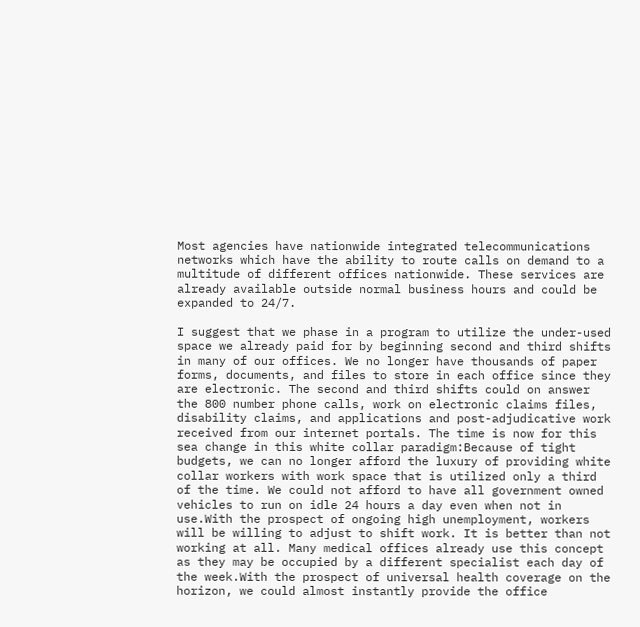Most agencies have nationwide integrated telecommunications networks which have the ability to route calls on demand to a multitude of different offices nationwide. These services are already available outside normal business hours and could be expanded to 24/7.

I suggest that we phase in a program to utilize the under-used space we already paid for by beginning second and third shifts in many of our offices. We no longer have thousands of paper forms, documents, and files to store in each office since they are electronic. The second and third shifts could on answer the 800 number phone calls, work on electronic claims files, disability claims, and applications and post-adjudicative work received from our internet portals. The time is now for this sea change in this white collar paradigm:Because of tight budgets, we can no longer afford the luxury of providing white collar workers with work space that is utilized only a third of the time. We could not afford to have all government owned vehicles to run on idle 24 hours a day even when not in use.With the prospect of ongoing high unemployment, workers will be willing to adjust to shift work. It is better than not working at all. Many medical offices already use this concept as they may be occupied by a different specialist each day of the week.With the prospect of universal health coverage on the horizon, we could almost instantly provide the office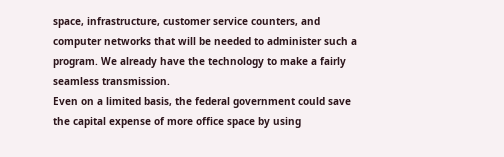space, infrastructure, customer service counters, and computer networks that will be needed to administer such a program. We already have the technology to make a fairly seamless transmission.
Even on a limited basis, the federal government could save the capital expense of more office space by using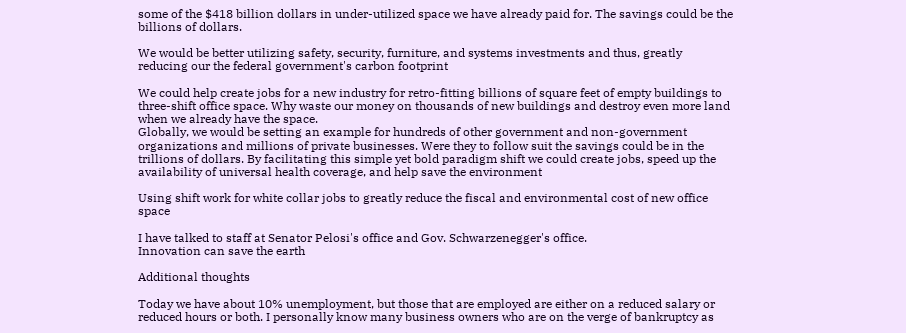some of the $418 billion dollars in under-utilized space we have already paid for. The savings could be the billions of dollars.

We would be better utilizing safety, security, furniture, and systems investments and thus, greatly reducing our the federal government's carbon footprint

We could help create jobs for a new industry for retro-fitting billions of square feet of empty buildings to three-shift office space. Why waste our money on thousands of new buildings and destroy even more land when we already have the space.
Globally, we would be setting an example for hundreds of other government and non-government organizations and millions of private businesses. Were they to follow suit the savings could be in the trillions of dollars. By facilitating this simple yet bold paradigm shift we could create jobs, speed up the availability of universal health coverage, and help save the environment

Using shift work for white collar jobs to greatly reduce the fiscal and environmental cost of new office space

I have talked to staff at Senator Pelosi's office and Gov. Schwarzenegger's office.
Innovation can save the earth

Additional thoughts

Today we have about 10% unemployment, but those that are employed are either on a reduced salary or reduced hours or both. I personally know many business owners who are on the verge of bankruptcy as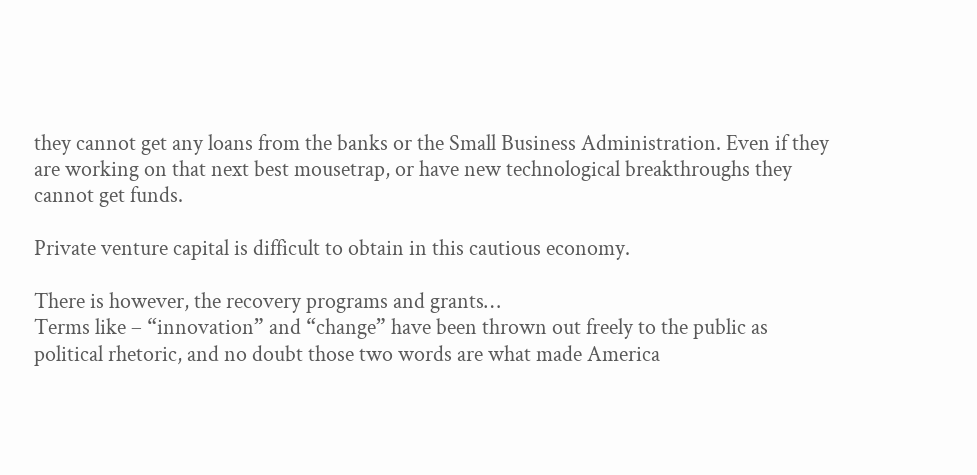they cannot get any loans from the banks or the Small Business Administration. Even if they are working on that next best mousetrap, or have new technological breakthroughs they cannot get funds.

Private venture capital is difficult to obtain in this cautious economy.

There is however, the recovery programs and grants…
Terms like – “innovation” and “change” have been thrown out freely to the public as political rhetoric, and no doubt those two words are what made America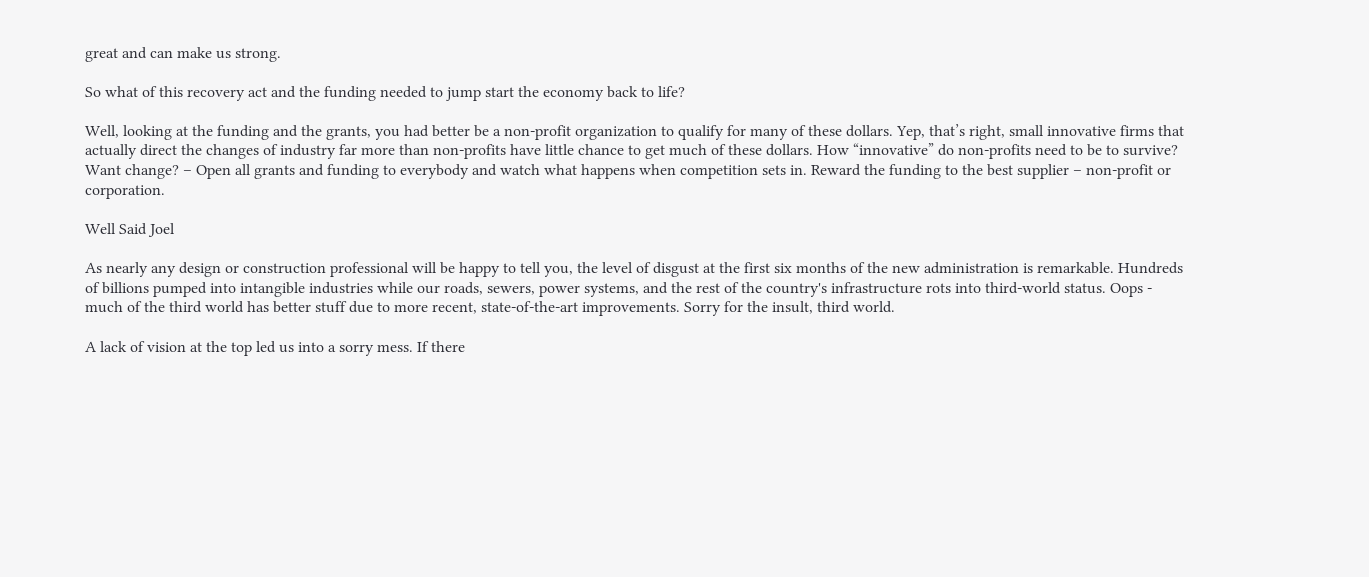great and can make us strong.

So what of this recovery act and the funding needed to jump start the economy back to life?

Well, looking at the funding and the grants, you had better be a non-profit organization to qualify for many of these dollars. Yep, that’s right, small innovative firms that actually direct the changes of industry far more than non-profits have little chance to get much of these dollars. How “innovative” do non-profits need to be to survive?
Want change? – Open all grants and funding to everybody and watch what happens when competition sets in. Reward the funding to the best supplier – non-profit or corporation.

Well Said Joel

As nearly any design or construction professional will be happy to tell you, the level of disgust at the first six months of the new administration is remarkable. Hundreds of billions pumped into intangible industries while our roads, sewers, power systems, and the rest of the country's infrastructure rots into third-world status. Oops - much of the third world has better stuff due to more recent, state-of-the-art improvements. Sorry for the insult, third world.

A lack of vision at the top led us into a sorry mess. If there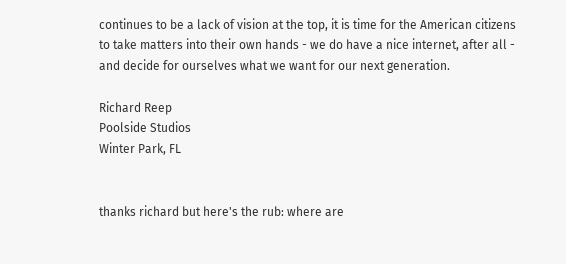continues to be a lack of vision at the top, it is time for the American citizens to take matters into their own hands - we do have a nice internet, after all - and decide for ourselves what we want for our next generation.

Richard Reep
Poolside Studios
Winter Park, FL


thanks richard but here's the rub: where are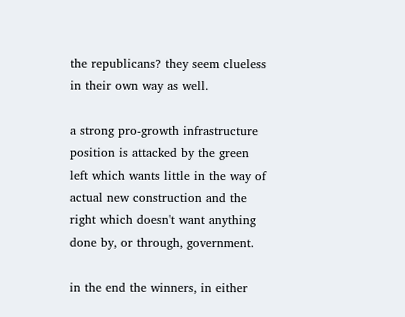the republicans? they seem clueless in their own way as well.

a strong pro-growth infrastructure position is attacked by the green left which wants little in the way of actual new construction and the right which doesn't want anything done by, or through, government.

in the end the winners, in either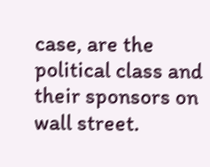case, are the political class and their sponsors on wall street.